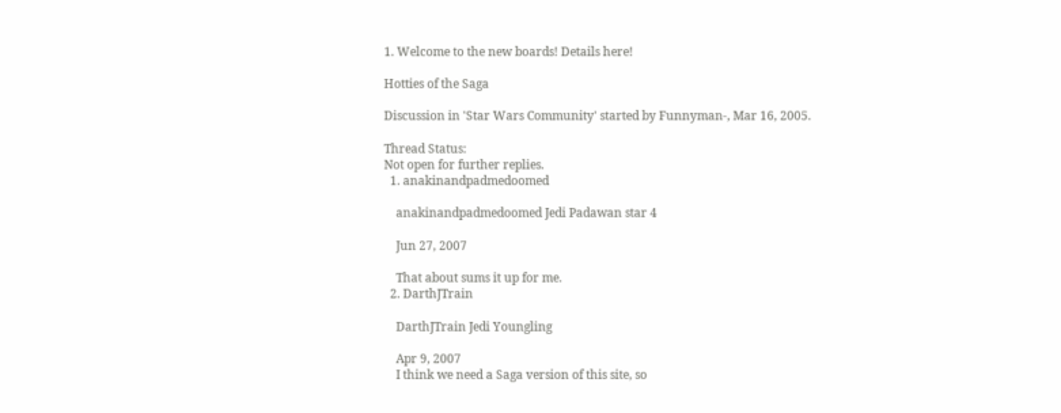1. Welcome to the new boards! Details here!

Hotties of the Saga

Discussion in 'Star Wars Community' started by Funnyman-, Mar 16, 2005.

Thread Status:
Not open for further replies.
  1. anakinandpadmedoomed

    anakinandpadmedoomed Jedi Padawan star 4

    Jun 27, 2007

    That about sums it up for me.
  2. DarthJTrain

    DarthJTrain Jedi Youngling

    Apr 9, 2007
    I think we need a Saga version of this site, so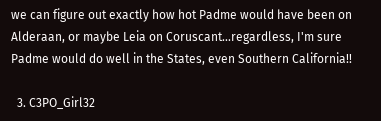we can figure out exactly how hot Padme would have been on Alderaan, or maybe Leia on Coruscant...regardless, I'm sure Padme would do well in the States, even Southern California!!

  3. C3PO_Girl32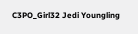C3PO_Girl32 Jedi Youngling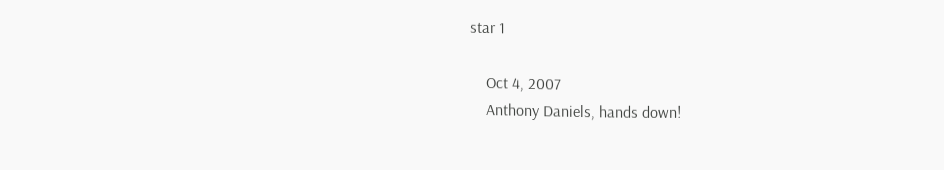star 1

    Oct 4, 2007
    Anthony Daniels, hands down!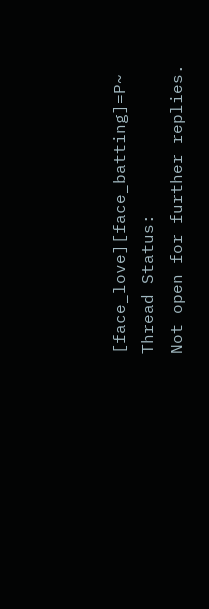[face_love][face_batting]=P~
Thread Status:
Not open for further replies.